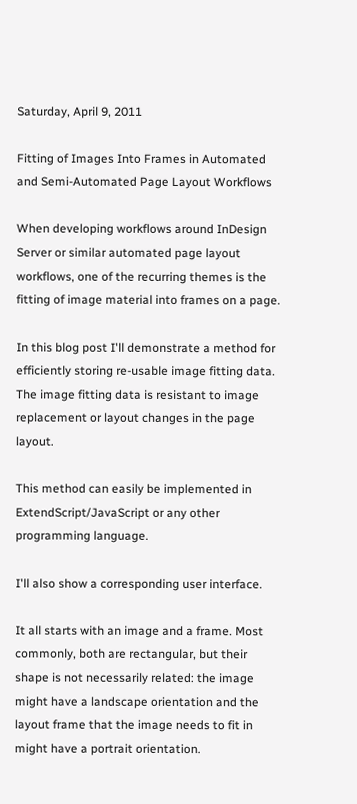Saturday, April 9, 2011

Fitting of Images Into Frames in Automated and Semi-Automated Page Layout Workflows

When developing workflows around InDesign Server or similar automated page layout workflows, one of the recurring themes is the fitting of image material into frames on a page.

In this blog post I'll demonstrate a method for efficiently storing re-usable image fitting data. The image fitting data is resistant to image replacement or layout changes in the page layout.

This method can easily be implemented in ExtendScript/JavaScript or any other programming language.

I'll also show a corresponding user interface.

It all starts with an image and a frame. Most commonly, both are rectangular, but their shape is not necessarily related: the image might have a landscape orientation and the layout frame that the image needs to fit in might have a portrait orientation.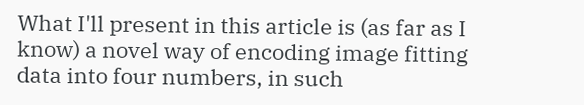What I'll present in this article is (as far as I know) a novel way of encoding image fitting data into four numbers, in such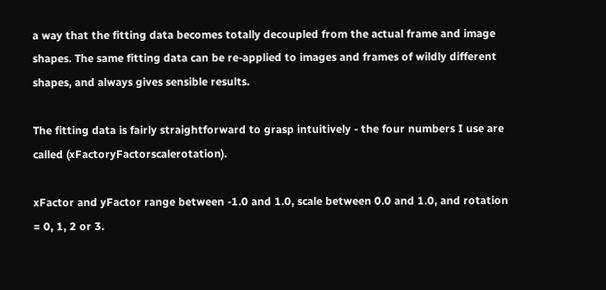a way that the fitting data becomes totally decoupled from the actual frame and image shapes. The same fitting data can be re-applied to images and frames of wildly different shapes, and always gives sensible results.

The fitting data is fairly straightforward to grasp intuitively - the four numbers I use are called (xFactoryFactorscalerotation).

xFactor and yFactor range between -1.0 and 1.0, scale between 0.0 and 1.0, and rotation = 0, 1, 2 or 3.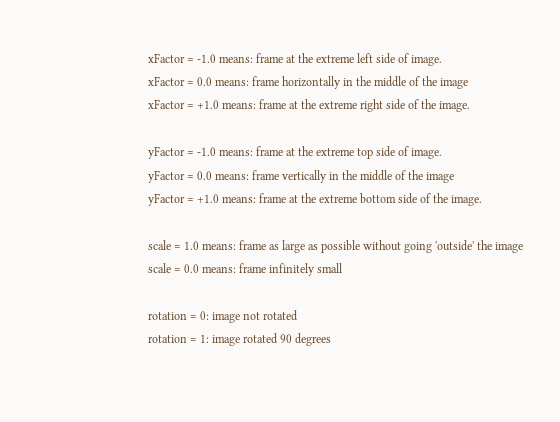xFactor = -1.0 means: frame at the extreme left side of image.
xFactor = 0.0 means: frame horizontally in the middle of the image
xFactor = +1.0 means: frame at the extreme right side of the image.

yFactor = -1.0 means: frame at the extreme top side of image.
yFactor = 0.0 means: frame vertically in the middle of the image
yFactor = +1.0 means: frame at the extreme bottom side of the image.

scale = 1.0 means: frame as large as possible without going 'outside' the image
scale = 0.0 means: frame infinitely small

rotation = 0: image not rotated
rotation = 1: image rotated 90 degrees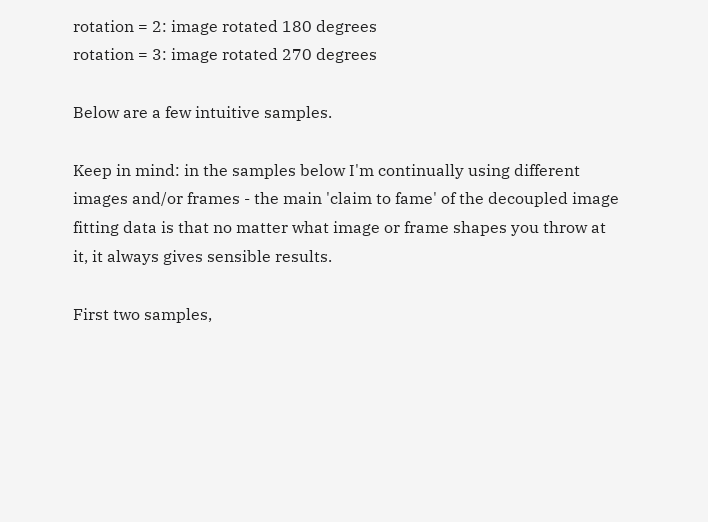rotation = 2: image rotated 180 degrees
rotation = 3: image rotated 270 degrees

Below are a few intuitive samples.

Keep in mind: in the samples below I'm continually using different images and/or frames - the main 'claim to fame' of the decoupled image fitting data is that no matter what image or frame shapes you throw at it, it always gives sensible results.

First two samples,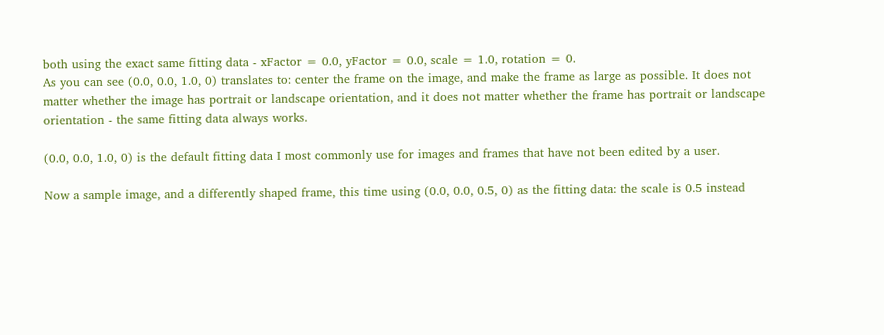both using the exact same fitting data - xFactor = 0.0, yFactor = 0.0, scale = 1.0, rotation = 0.
As you can see (0.0, 0.0, 1.0, 0) translates to: center the frame on the image, and make the frame as large as possible. It does not matter whether the image has portrait or landscape orientation, and it does not matter whether the frame has portrait or landscape orientation - the same fitting data always works.

(0.0, 0.0, 1.0, 0) is the default fitting data I most commonly use for images and frames that have not been edited by a user.

Now a sample image, and a differently shaped frame, this time using (0.0, 0.0, 0.5, 0) as the fitting data: the scale is 0.5 instead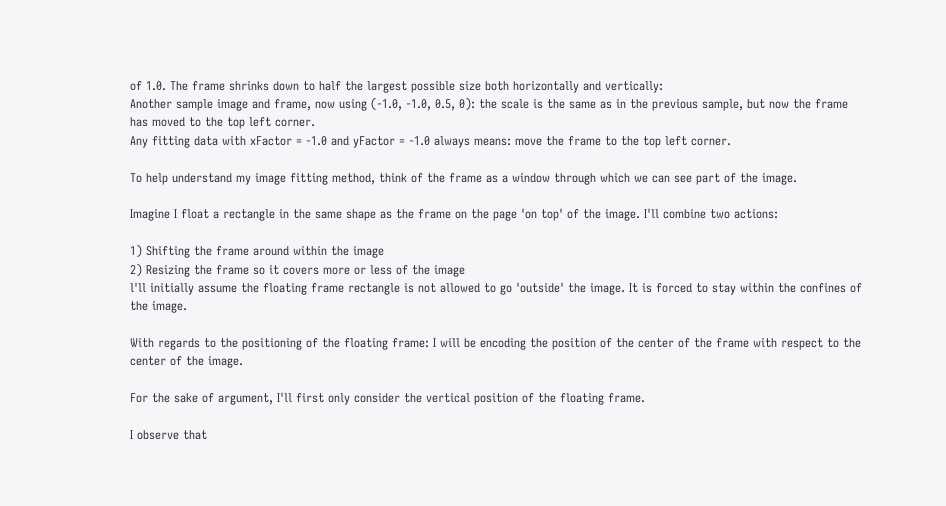of 1.0. The frame shrinks down to half the largest possible size both horizontally and vertically:
Another sample image and frame, now using (-1.0, -1.0, 0.5, 0): the scale is the same as in the previous sample, but now the frame has moved to the top left corner.
Any fitting data with xFactor = -1.0 and yFactor = -1.0 always means: move the frame to the top left corner.

To help understand my image fitting method, think of the frame as a window through which we can see part of the image.

Imagine I float a rectangle in the same shape as the frame on the page 'on top' of the image. I'll combine two actions:

1) Shifting the frame around within the image
2) Resizing the frame so it covers more or less of the image
l'll initially assume the floating frame rectangle is not allowed to go 'outside' the image. It is forced to stay within the confines of the image.

With regards to the positioning of the floating frame: I will be encoding the position of the center of the frame with respect to the center of the image.

For the sake of argument, I'll first only consider the vertical position of the floating frame.

I observe that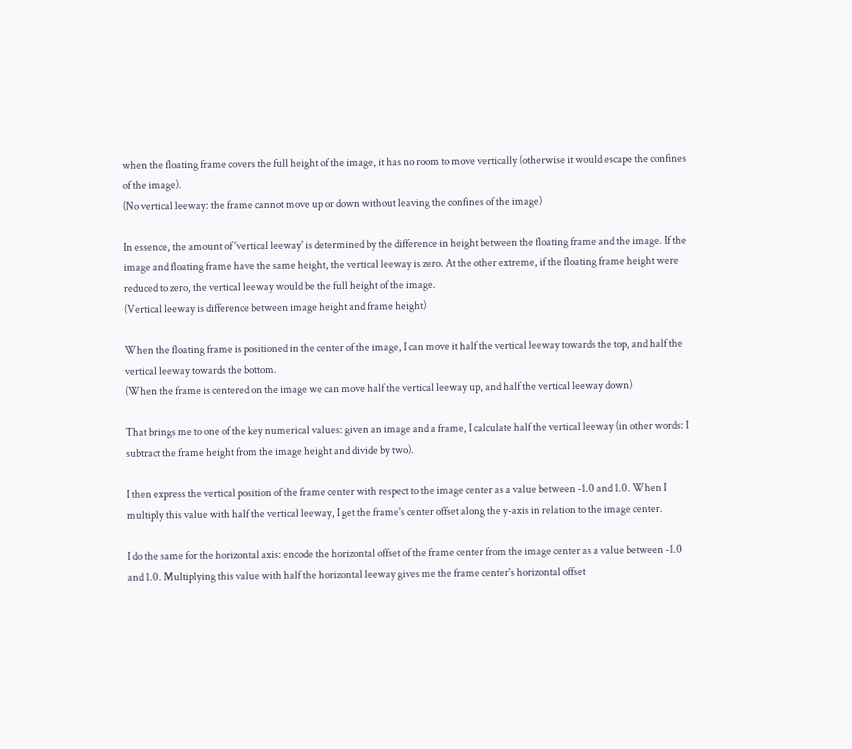when the floating frame covers the full height of the image, it has no room to move vertically (otherwise it would escape the confines of the image).
(No vertical leeway: the frame cannot move up or down without leaving the confines of the image)

In essence, the amount of 'vertical leeway' is determined by the difference in height between the floating frame and the image. If the image and floating frame have the same height, the vertical leeway is zero. At the other extreme, if the floating frame height were reduced to zero, the vertical leeway would be the full height of the image.
(Vertical leeway is difference between image height and frame height)

When the floating frame is positioned in the center of the image, I can move it half the vertical leeway towards the top, and half the vertical leeway towards the bottom.
(When the frame is centered on the image we can move half the vertical leeway up, and half the vertical leeway down)

That brings me to one of the key numerical values: given an image and a frame, I calculate half the vertical leeway (in other words: I subtract the frame height from the image height and divide by two).

I then express the vertical position of the frame center with respect to the image center as a value between -1.0 and 1.0. When I multiply this value with half the vertical leeway, I get the frame's center offset along the y-axis in relation to the image center.

I do the same for the horizontal axis: encode the horizontal offset of the frame center from the image center as a value between -1.0 and 1.0. Multiplying this value with half the horizontal leeway gives me the frame center's horizontal offset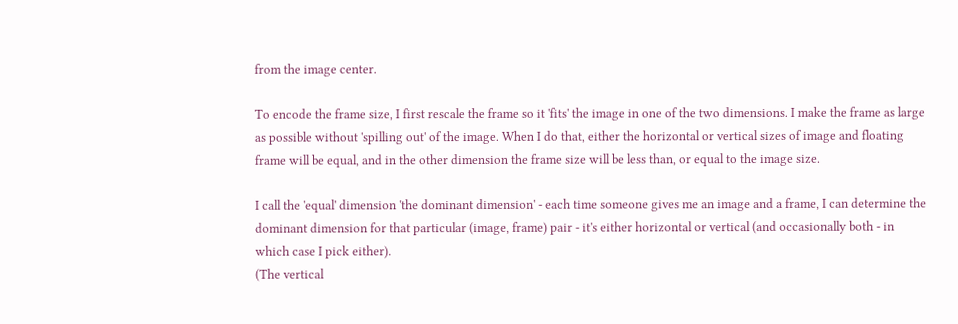from the image center.

To encode the frame size, I first rescale the frame so it 'fits' the image in one of the two dimensions. I make the frame as large as possible without 'spilling out' of the image. When I do that, either the horizontal or vertical sizes of image and floating frame will be equal, and in the other dimension the frame size will be less than, or equal to the image size.

I call the 'equal' dimension 'the dominant dimension' - each time someone gives me an image and a frame, I can determine the dominant dimension for that particular (image, frame) pair - it's either horizontal or vertical (and occasionally both - in which case I pick either).
(The vertical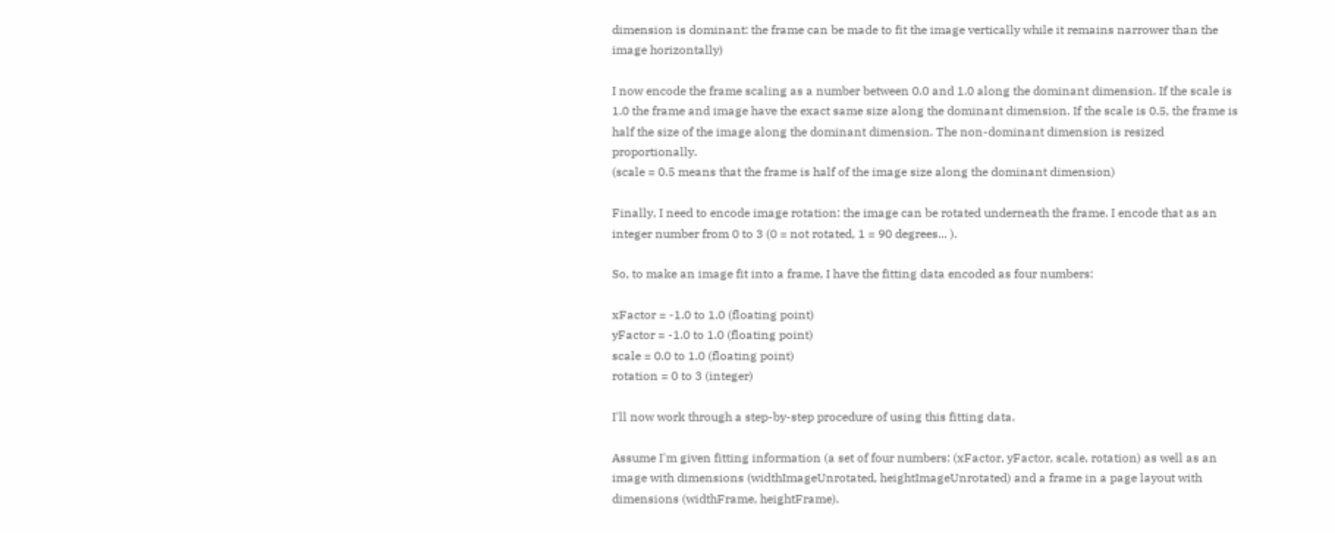dimension is dominant: the frame can be made to fit the image vertically while it remains narrower than the image horizontally)

I now encode the frame scaling as a number between 0.0 and 1.0 along the dominant dimension. If the scale is 1.0 the frame and image have the exact same size along the dominant dimension. If the scale is 0.5, the frame is half the size of the image along the dominant dimension. The non-dominant dimension is resized proportionally.
(scale = 0.5 means that the frame is half of the image size along the dominant dimension)

Finally, I need to encode image rotation: the image can be rotated underneath the frame. I encode that as an integer number from 0 to 3 (0 = not rotated, 1 = 90 degrees... ).

So, to make an image fit into a frame, I have the fitting data encoded as four numbers:

xFactor = -1.0 to 1.0 (floating point)
yFactor = -1.0 to 1.0 (floating point)
scale = 0.0 to 1.0 (floating point)
rotation = 0 to 3 (integer)

I'll now work through a step-by-step procedure of using this fitting data.

Assume I'm given fitting information (a set of four numbers: (xFactor, yFactor, scale, rotation) as well as an image with dimensions (widthImageUnrotated, heightImageUnrotated) and a frame in a page layout with dimensions (widthFrame, heightFrame).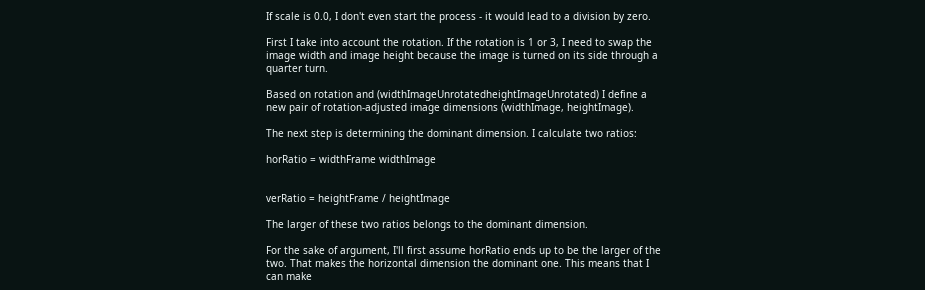If scale is 0.0, I don't even start the process - it would lead to a division by zero.

First I take into account the rotation. If the rotation is 1 or 3, I need to swap the image width and image height because the image is turned on its side through a quarter turn.

Based on rotation and (widthImageUnrotatedheightImageUnrotated) I define a new pair of rotation-adjusted image dimensions (widthImage, heightImage).

The next step is determining the dominant dimension. I calculate two ratios:

horRatio = widthFrame widthImage


verRatio = heightFrame / heightImage

The larger of these two ratios belongs to the dominant dimension.

For the sake of argument, I'll first assume horRatio ends up to be the larger of the two. That makes the horizontal dimension the dominant one. This means that I can make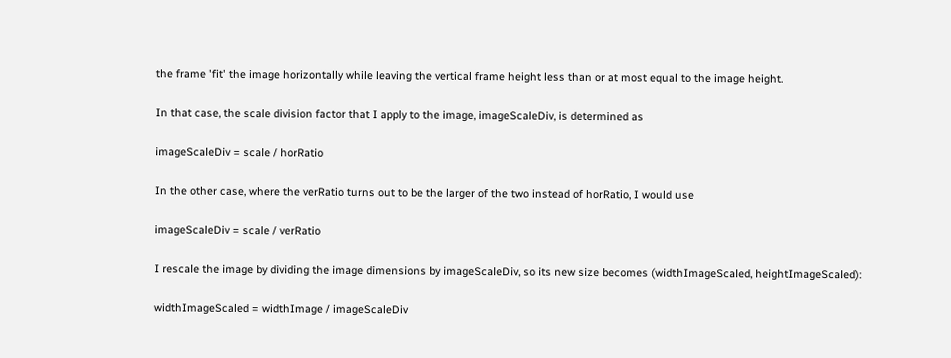the frame 'fit' the image horizontally while leaving the vertical frame height less than or at most equal to the image height.

In that case, the scale division factor that I apply to the image, imageScaleDiv, is determined as

imageScaleDiv = scale / horRatio

In the other case, where the verRatio turns out to be the larger of the two instead of horRatio, I would use

imageScaleDiv = scale / verRatio

I rescale the image by dividing the image dimensions by imageScaleDiv, so its new size becomes (widthImageScaled, heightImageScaled):

widthImageScaled = widthImage / imageScaleDiv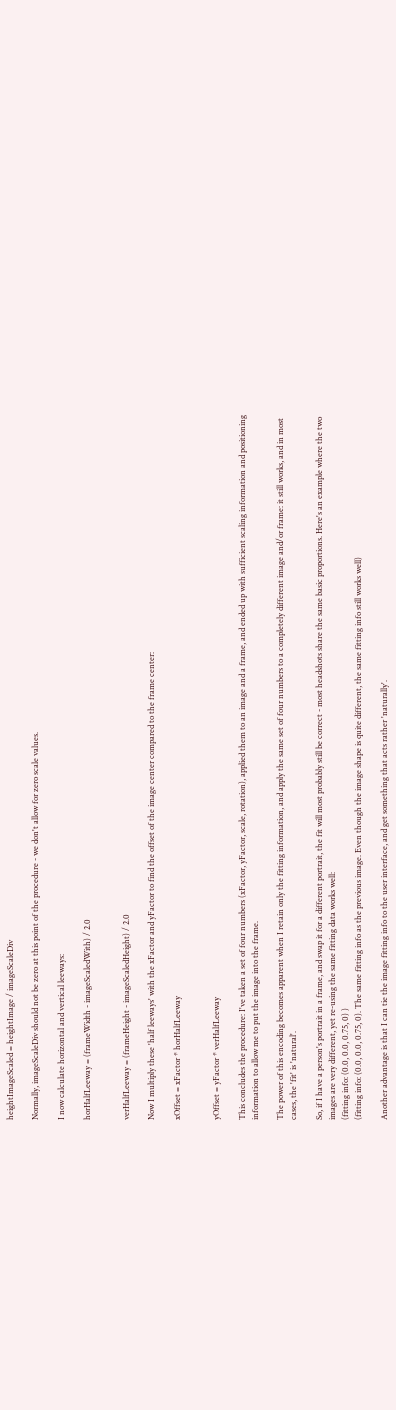heightImageScaled = heightImage / imageScaleDiv

Normally, imageScaleDiv should not be zero at this point of the procedure - we don't allow for zero scale values.

I now calculate horizontal and vertical leeways:

horHalfLeeway = (frameWidth - imageScaledWith) / 2.0


verHalfLeeway = (frameHeight - imageScaledHeight) / 2.0

Now I multiply these 'half leeways' with the xFactor and yFactor to find the offset of the image center compared to the frame center:

xOffset = xFactor * horHalfLeeway


yOffset = yFactor * verHalfLeeway

This concludes the procedure: I've taken a set of four numbers (xFactor, yFactor, scale, rotation), applied them to an image and a frame, and ended up with sufficient scaling information and positioning information to allow me to put the image into the frame.

The power of this encoding becomes apparent when I retain only the fitting information, and apply the same set of four numbers to a completely different image and/or frame: it still works, and in most cases, the 'fit' is 'natural'.

So, if I have a person's portrait in a frame, and swap it for a different portrait, the fit will most probably still be correct - most headshots share the same basic proportions. Here's an example where the two images are very different, yet re-using the same fitting data works well:
(fitting info: (0.0, 0.0, 0.75, 0) )
(fitting info: (0.0, 0.0, 0.75, 0). The same fitting info as the previous image. Even though the image shape is quite different, the same fitting info still works well)

Another advantage is that I can tie the image fitting info to the user interface, and get something that acts rather 'naturally'.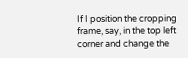If I position the cropping frame, say, in the top left corner and change the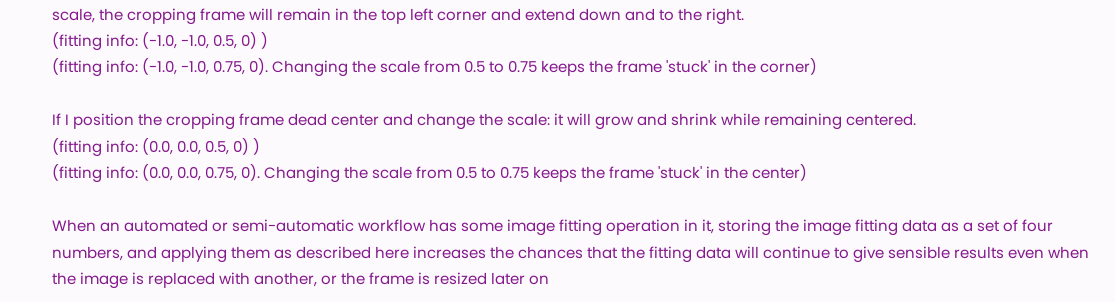scale, the cropping frame will remain in the top left corner and extend down and to the right.
(fitting info: (-1.0, -1.0, 0.5, 0) )
(fitting info: (-1.0, -1.0, 0.75, 0). Changing the scale from 0.5 to 0.75 keeps the frame 'stuck' in the corner)

If I position the cropping frame dead center and change the scale: it will grow and shrink while remaining centered.
(fitting info: (0.0, 0.0, 0.5, 0) )
(fitting info: (0.0, 0.0, 0.75, 0). Changing the scale from 0.5 to 0.75 keeps the frame 'stuck' in the center)

When an automated or semi-automatic workflow has some image fitting operation in it, storing the image fitting data as a set of four numbers, and applying them as described here increases the chances that the fitting data will continue to give sensible results even when the image is replaced with another, or the frame is resized later on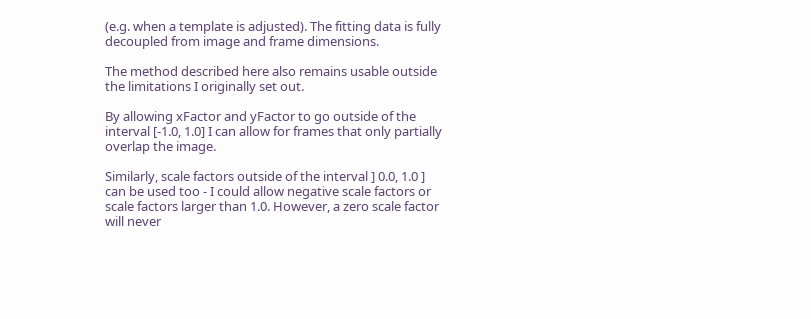(e.g. when a template is adjusted). The fitting data is fully decoupled from image and frame dimensions.

The method described here also remains usable outside the limitations I originally set out.

By allowing xFactor and yFactor to go outside of the interval [-1.0, 1.0] I can allow for frames that only partially overlap the image.

Similarly, scale factors outside of the interval ] 0.0, 1.0 ] can be used too - I could allow negative scale factors or scale factors larger than 1.0. However, a zero scale factor will never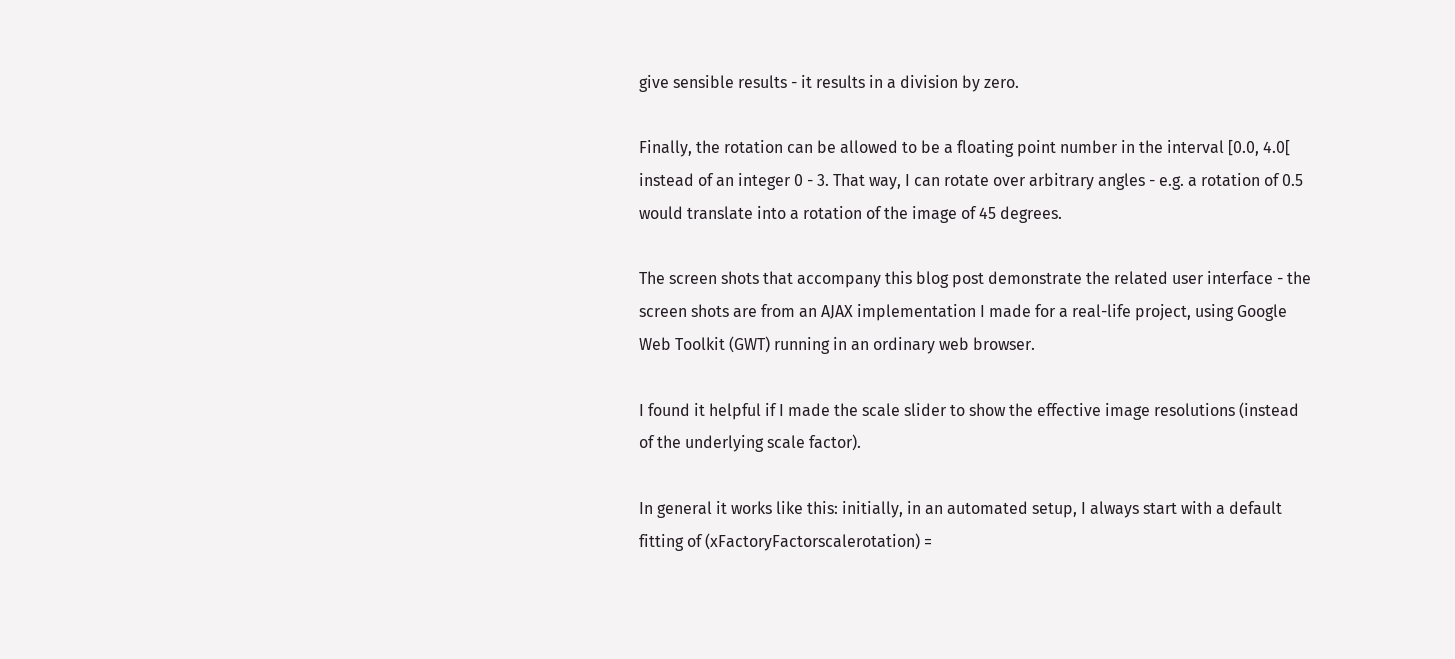give sensible results - it results in a division by zero.

Finally, the rotation can be allowed to be a floating point number in the interval [0.0, 4.0[ instead of an integer 0 - 3. That way, I can rotate over arbitrary angles - e.g. a rotation of 0.5 would translate into a rotation of the image of 45 degrees.

The screen shots that accompany this blog post demonstrate the related user interface - the screen shots are from an AJAX implementation I made for a real-life project, using Google Web Toolkit (GWT) running in an ordinary web browser.

I found it helpful if I made the scale slider to show the effective image resolutions (instead of the underlying scale factor).

In general it works like this: initially, in an automated setup, I always start with a default fitting of (xFactoryFactorscalerotation) =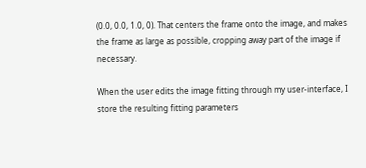(0.0, 0.0, 1.0, 0). That centers the frame onto the image, and makes the frame as large as possible, cropping away part of the image if necessary.

When the user edits the image fitting through my user-interface, I store the resulting fitting parameters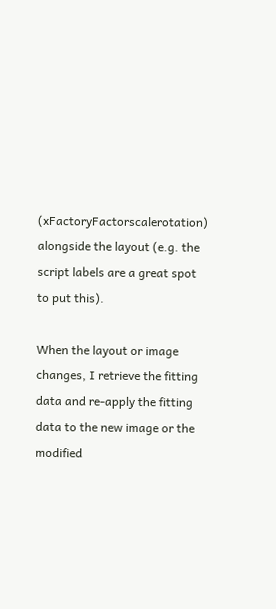(xFactoryFactorscalerotation) alongside the layout (e.g. the script labels are a great spot to put this).

When the layout or image changes, I retrieve the fitting data and re-apply the fitting data to the new image or the modified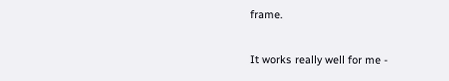frame.

It works really well for me -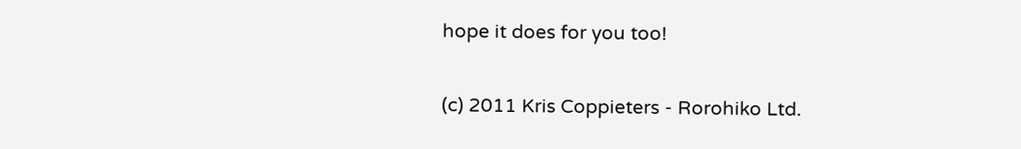hope it does for you too!

(c) 2011 Kris Coppieters - Rorohiko Ltd.